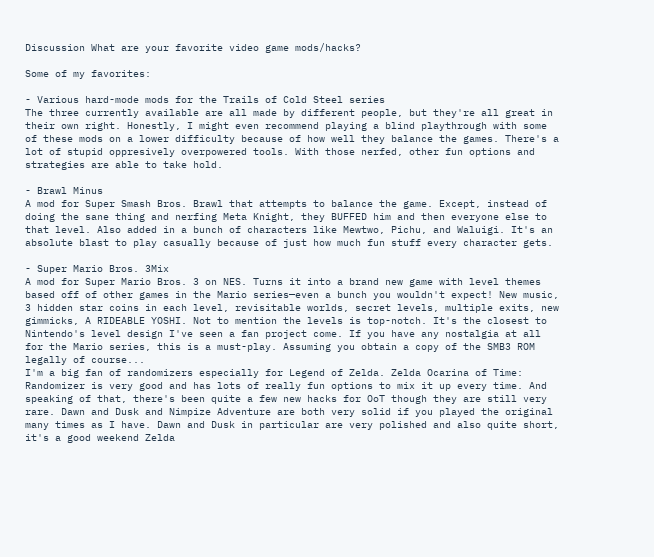Discussion What are your favorite video game mods/hacks?

Some of my favorites:

- Various hard-mode mods for the Trails of Cold Steel series
The three currently available are all made by different people, but they're all great in their own right. Honestly, I might even recommend playing a blind playthrough with some of these mods on a lower difficulty because of how well they balance the games. There's a lot of stupid oppresively overpowered tools. With those nerfed, other fun options and strategies are able to take hold.

- Brawl Minus
A mod for Super Smash Bros. Brawl that attempts to balance the game. Except, instead of doing the sane thing and nerfing Meta Knight, they BUFFED him and then everyone else to that level. Also added in a bunch of characters like Mewtwo, Pichu, and Waluigi. It's an absolute blast to play casually because of just how much fun stuff every character gets.

- Super Mario Bros. 3Mix
A mod for Super Mario Bros. 3 on NES. Turns it into a brand new game with level themes based off of other games in the Mario series—even a bunch you wouldn't expect! New music, 3 hidden star coins in each level, revisitable worlds, secret levels, multiple exits, new gimmicks, A RIDEABLE YOSHI. Not to mention the levels is top-notch. It's the closest to Nintendo's level design I've seen a fan project come. If you have any nostalgia at all for the Mario series, this is a must-play. Assuming you obtain a copy of the SMB3 ROM legally of course...
I'm a big fan of randomizers especially for Legend of Zelda. Zelda Ocarina of Time: Randomizer is very good and has lots of really fun options to mix it up every time. And speaking of that, there's been quite a few new hacks for OoT though they are still very rare. Dawn and Dusk and Nimpize Adventure are both very solid if you played the original many times as I have. Dawn and Dusk in particular are very polished and also quite short, it's a good weekend Zelda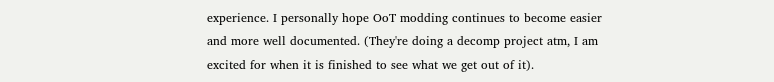experience. I personally hope OoT modding continues to become easier and more well documented. (They're doing a decomp project atm, I am excited for when it is finished to see what we get out of it).